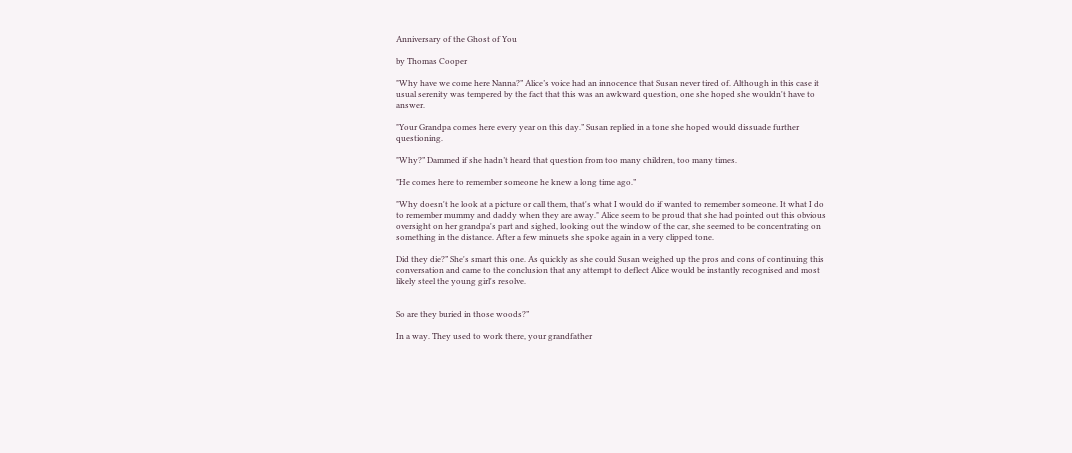Anniversary of the Ghost of You

by Thomas Cooper

"Why have we come here Nanna?” Alice’s voice had an innocence that Susan never tired of. Although in this case it usual serenity was tempered by the fact that this was an awkward question, one she hoped she wouldn't have to answer.

"Your Grandpa comes here every year on this day.” Susan replied in a tone she hoped would dissuade further questioning.

"Why?” Dammed if she hadn’t heard that question from too many children, too many times.

"He comes here to remember someone he knew a long time ago.”

"Why doesn't he look at a picture or call them, that's what I would do if wanted to remember someone. It what I do to remember mummy and daddy when they are away." Alice seem to be proud that she had pointed out this obvious oversight on her grandpa's part and sighed, looking out the window of the car, she seemed to be concentrating on something in the distance. After a few minuets she spoke again in a very clipped tone.

Did they die?” She's smart this one. As quickly as she could Susan weighed up the pros and cons of continuing this conversation and came to the conclusion that any attempt to deflect Alice would be instantly recognised and most likely steel the young girl's resolve.


So are they buried in those woods?”

In a way. They used to work there, your grandfather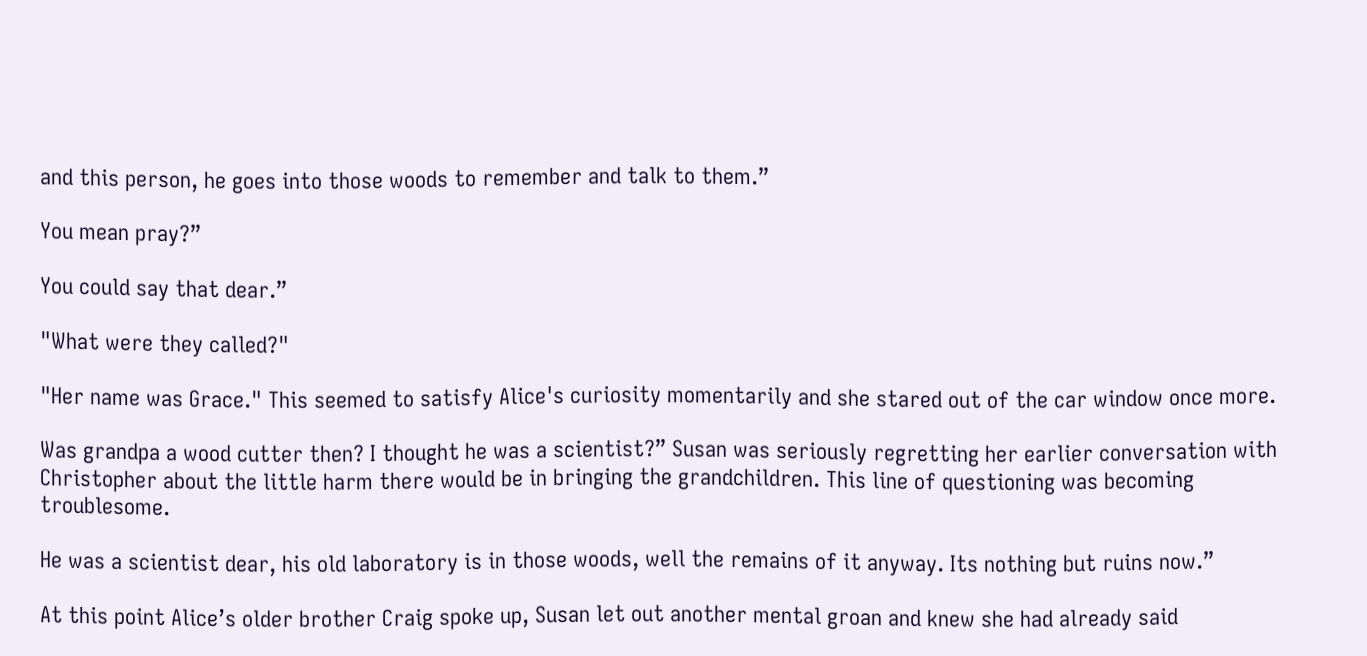and this person, he goes into those woods to remember and talk to them.”

You mean pray?”

You could say that dear.”

"What were they called?"

"Her name was Grace." This seemed to satisfy Alice's curiosity momentarily and she stared out of the car window once more.

Was grandpa a wood cutter then? I thought he was a scientist?” Susan was seriously regretting her earlier conversation with Christopher about the little harm there would be in bringing the grandchildren. This line of questioning was becoming troublesome.

He was a scientist dear, his old laboratory is in those woods, well the remains of it anyway. Its nothing but ruins now.”

At this point Alice’s older brother Craig spoke up, Susan let out another mental groan and knew she had already said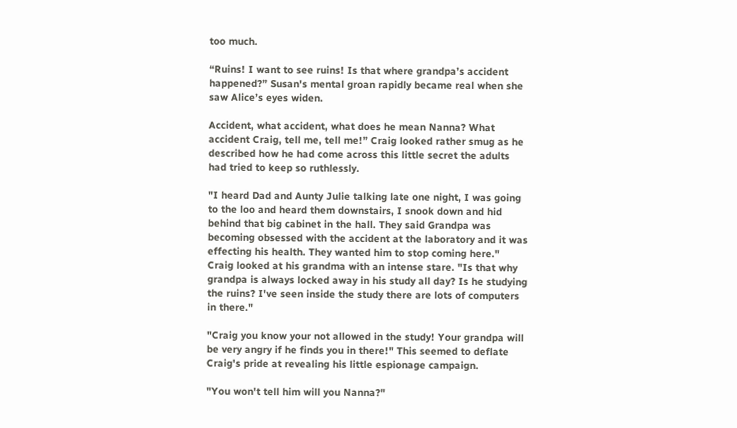too much.

“Ruins! I want to see ruins! Is that where grandpa’s accident happened?” Susan's mental groan rapidly became real when she saw Alice’s eyes widen.

Accident, what accident, what does he mean Nanna? What accident Craig, tell me, tell me!” Craig looked rather smug as he described how he had come across this little secret the adults had tried to keep so ruthlessly.

"I heard Dad and Aunty Julie talking late one night, I was going to the loo and heard them downstairs, I snook down and hid behind that big cabinet in the hall. They said Grandpa was becoming obsessed with the accident at the laboratory and it was effecting his health. They wanted him to stop coming here." Craig looked at his grandma with an intense stare. "Is that why grandpa is always locked away in his study all day? Is he studying the ruins? I've seen inside the study there are lots of computers in there."

"Craig you know your not allowed in the study! Your grandpa will be very angry if he finds you in there!" This seemed to deflate Craig's pride at revealing his little espionage campaign.

"You won't tell him will you Nanna?"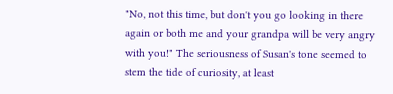"No, not this time, but don't you go looking in there again or both me and your grandpa will be very angry with you!" The seriousness of Susan's tone seemed to stem the tide of curiosity, at least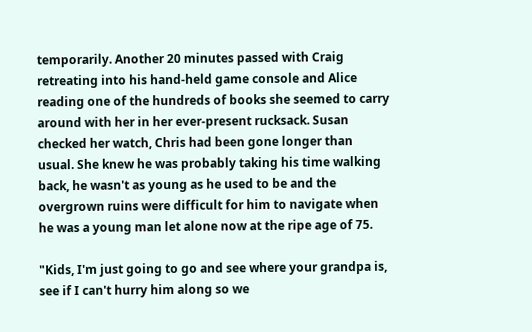temporarily. Another 20 minutes passed with Craig retreating into his hand-held game console and Alice reading one of the hundreds of books she seemed to carry around with her in her ever-present rucksack. Susan checked her watch, Chris had been gone longer than usual. She knew he was probably taking his time walking back, he wasn't as young as he used to be and the overgrown ruins were difficult for him to navigate when he was a young man let alone now at the ripe age of 75.

"Kids, I'm just going to go and see where your grandpa is, see if I can't hurry him along so we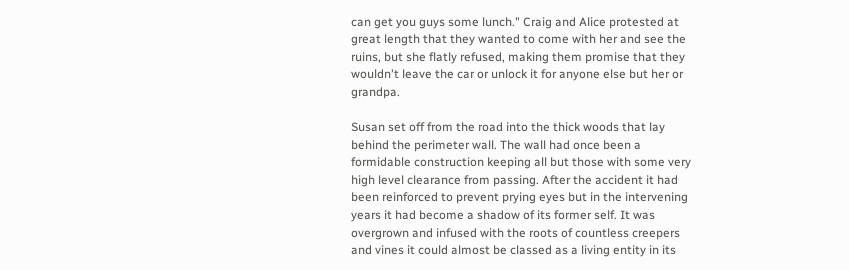can get you guys some lunch." Craig and Alice protested at great length that they wanted to come with her and see the ruins, but she flatly refused, making them promise that they wouldn't leave the car or unlock it for anyone else but her or grandpa.

Susan set off from the road into the thick woods that lay behind the perimeter wall. The wall had once been a formidable construction keeping all but those with some very high level clearance from passing. After the accident it had been reinforced to prevent prying eyes but in the intervening years it had become a shadow of its former self. It was overgrown and infused with the roots of countless creepers and vines it could almost be classed as a living entity in its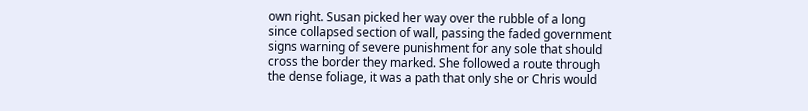own right. Susan picked her way over the rubble of a long since collapsed section of wall, passing the faded government signs warning of severe punishment for any sole that should cross the border they marked. She followed a route through the dense foliage, it was a path that only she or Chris would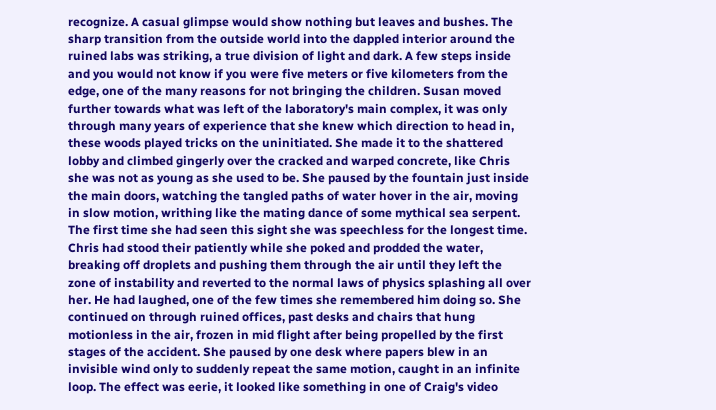recognize. A casual glimpse would show nothing but leaves and bushes. The sharp transition from the outside world into the dappled interior around the ruined labs was striking, a true division of light and dark. A few steps inside and you would not know if you were five meters or five kilometers from the edge, one of the many reasons for not bringing the children. Susan moved further towards what was left of the laboratory's main complex, it was only through many years of experience that she knew which direction to head in, these woods played tricks on the uninitiated. She made it to the shattered lobby and climbed gingerly over the cracked and warped concrete, like Chris she was not as young as she used to be. She paused by the fountain just inside the main doors, watching the tangled paths of water hover in the air, moving in slow motion, writhing like the mating dance of some mythical sea serpent. The first time she had seen this sight she was speechless for the longest time. Chris had stood their patiently while she poked and prodded the water,  breaking off droplets and pushing them through the air until they left the zone of instability and reverted to the normal laws of physics splashing all over her. He had laughed, one of the few times she remembered him doing so. She continued on through ruined offices, past desks and chairs that hung motionless in the air, frozen in mid flight after being propelled by the first stages of the accident. She paused by one desk where papers blew in an invisible wind only to suddenly repeat the same motion, caught in an infinite loop. The effect was eerie, it looked like something in one of Craig's video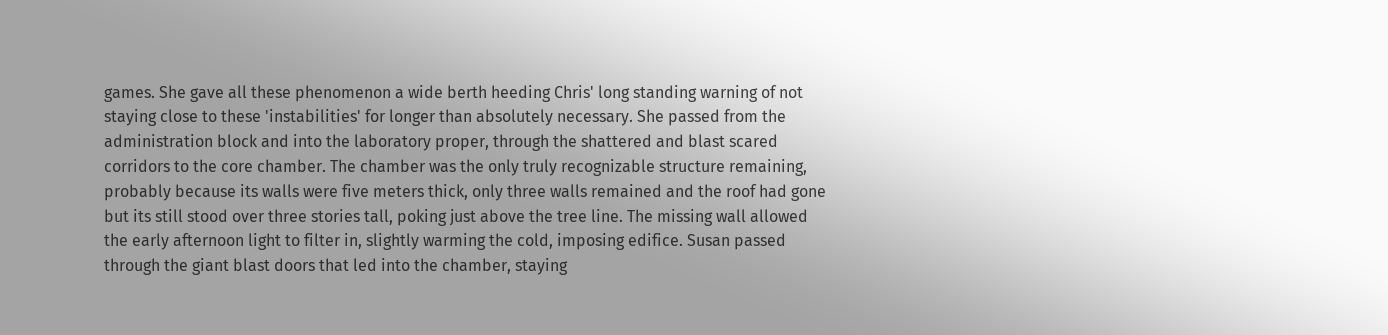games. She gave all these phenomenon a wide berth heeding Chris' long standing warning of not staying close to these 'instabilities' for longer than absolutely necessary. She passed from the administration block and into the laboratory proper, through the shattered and blast scared corridors to the core chamber. The chamber was the only truly recognizable structure remaining, probably because its walls were five meters thick, only three walls remained and the roof had gone but its still stood over three stories tall, poking just above the tree line. The missing wall allowed the early afternoon light to filter in, slightly warming the cold, imposing edifice. Susan passed through the giant blast doors that led into the chamber, staying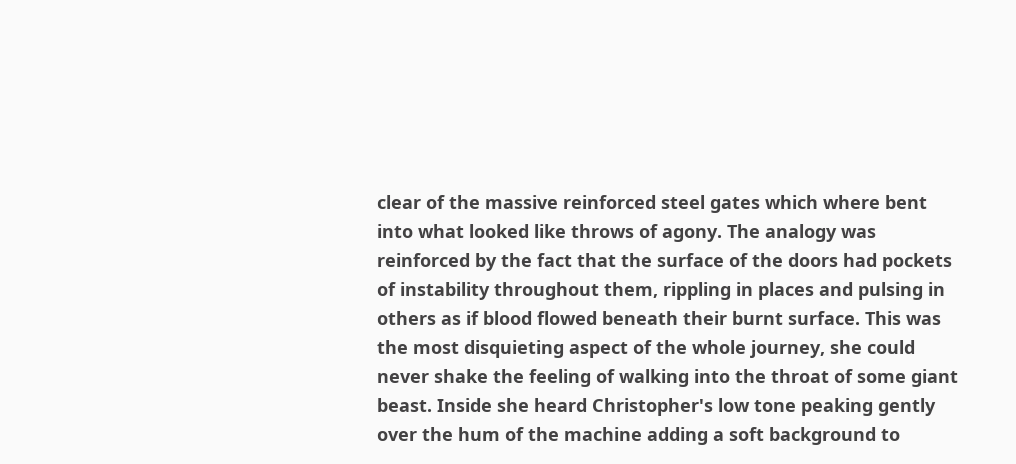clear of the massive reinforced steel gates which where bent into what looked like throws of agony. The analogy was reinforced by the fact that the surface of the doors had pockets of instability throughout them, rippling in places and pulsing in others as if blood flowed beneath their burnt surface. This was the most disquieting aspect of the whole journey, she could never shake the feeling of walking into the throat of some giant beast. Inside she heard Christopher's low tone peaking gently over the hum of the machine adding a soft background to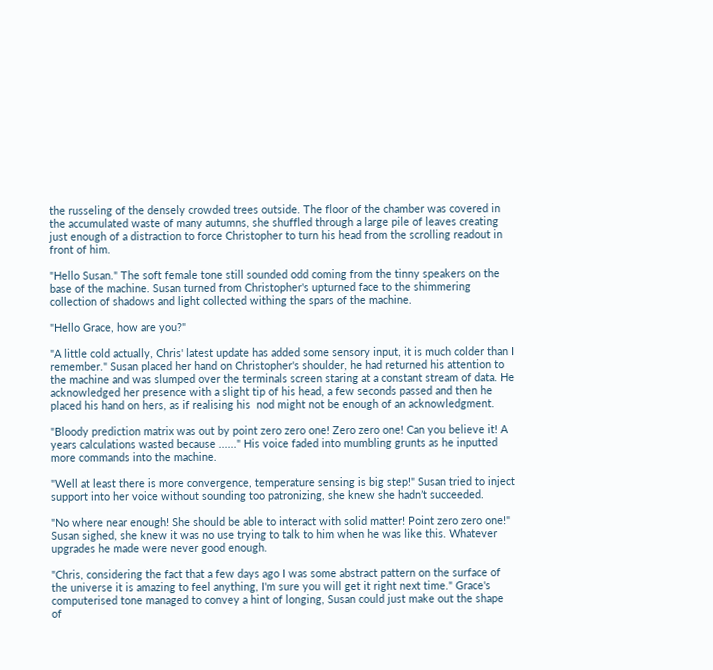the russeling of the densely crowded trees outside. The floor of the chamber was covered in the accumulated waste of many autumns, she shuffled through a large pile of leaves creating just enough of a distraction to force Christopher to turn his head from the scrolling readout in front of him.

"Hello Susan." The soft female tone still sounded odd coming from the tinny speakers on the base of the machine. Susan turned from Christopher's upturned face to the shimmering collection of shadows and light collected withing the spars of the machine.

"Hello Grace, how are you?"

"A little cold actually, Chris' latest update has added some sensory input, it is much colder than I remember." Susan placed her hand on Christopher's shoulder, he had returned his attention to the machine and was slumped over the terminals screen staring at a constant stream of data. He acknowledged her presence with a slight tip of his head, a few seconds passed and then he placed his hand on hers, as if realising his  nod might not be enough of an acknowledgment.

"Bloody prediction matrix was out by point zero zero one! Zero zero one! Can you believe it! A years calculations wasted because ......" His voice faded into mumbling grunts as he inputted more commands into the machine.

"Well at least there is more convergence, temperature sensing is big step!" Susan tried to inject support into her voice without sounding too patronizing, she knew she hadn’t succeeded.

"No where near enough! She should be able to interact with solid matter! Point zero zero one!" Susan sighed, she knew it was no use trying to talk to him when he was like this. Whatever upgrades he made were never good enough.

"Chris, considering the fact that a few days ago I was some abstract pattern on the surface of the universe it is amazing to feel anything, I'm sure you will get it right next time." Grace's computerised tone managed to convey a hint of longing, Susan could just make out the shape of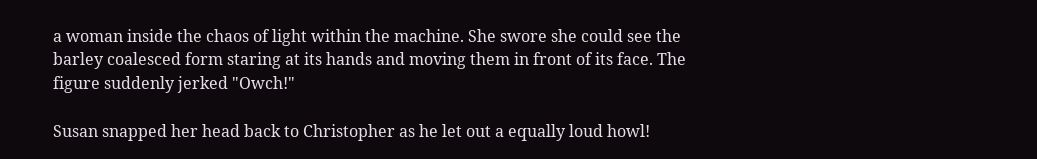a woman inside the chaos of light within the machine. She swore she could see the barley coalesced form staring at its hands and moving them in front of its face. The figure suddenly jerked "Owch!"

Susan snapped her head back to Christopher as he let out a equally loud howl!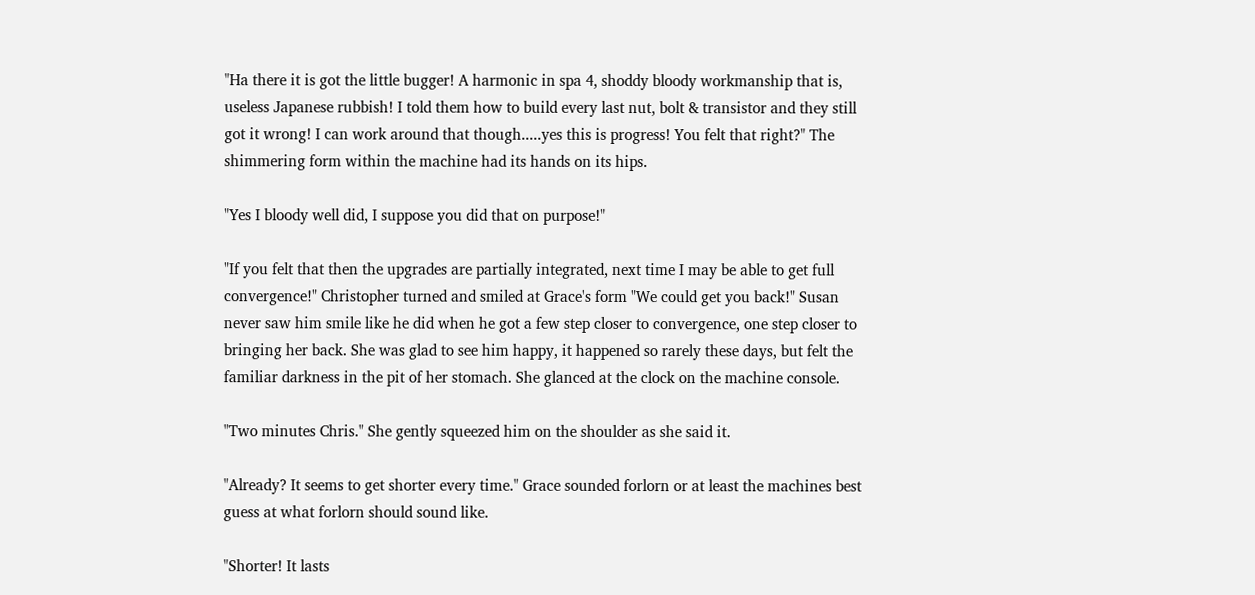"Ha there it is got the little bugger! A harmonic in spa 4, shoddy bloody workmanship that is, useless Japanese rubbish! I told them how to build every last nut, bolt & transistor and they still got it wrong! I can work around that though.....yes this is progress! You felt that right?" The shimmering form within the machine had its hands on its hips.

"Yes I bloody well did, I suppose you did that on purpose!"

"If you felt that then the upgrades are partially integrated, next time I may be able to get full convergence!" Christopher turned and smiled at Grace's form "We could get you back!" Susan never saw him smile like he did when he got a few step closer to convergence, one step closer to bringing her back. She was glad to see him happy, it happened so rarely these days, but felt the familiar darkness in the pit of her stomach. She glanced at the clock on the machine console.

"Two minutes Chris." She gently squeezed him on the shoulder as she said it.

"Already? It seems to get shorter every time." Grace sounded forlorn or at least the machines best guess at what forlorn should sound like.

"Shorter! It lasts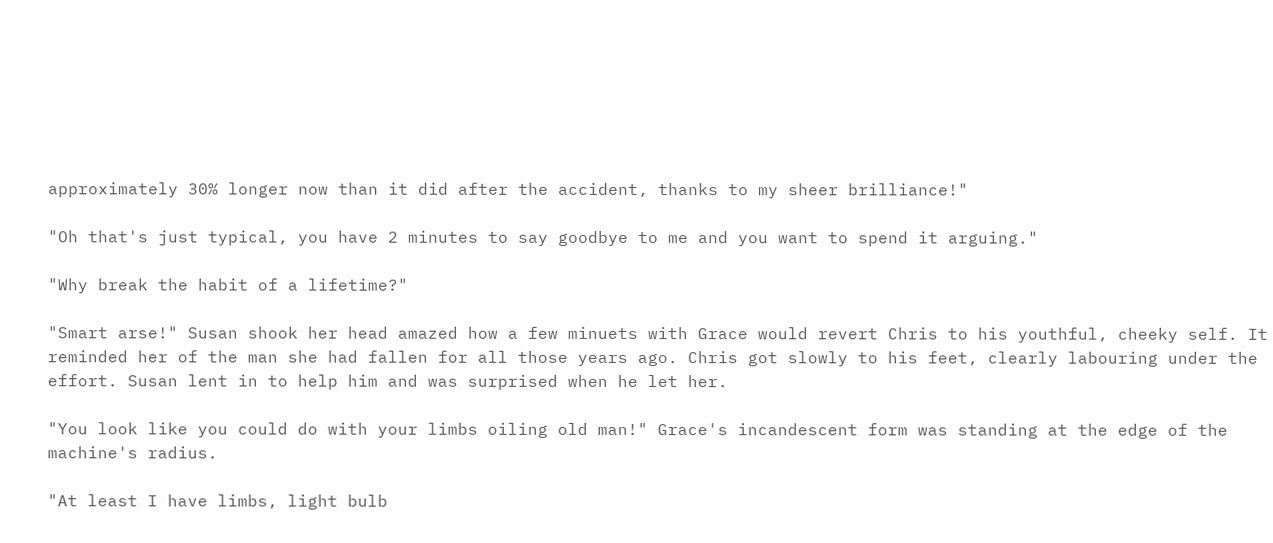approximately 30% longer now than it did after the accident, thanks to my sheer brilliance!"

"Oh that's just typical, you have 2 minutes to say goodbye to me and you want to spend it arguing."

"Why break the habit of a lifetime?"

"Smart arse!" Susan shook her head amazed how a few minuets with Grace would revert Chris to his youthful, cheeky self. It reminded her of the man she had fallen for all those years ago. Chris got slowly to his feet, clearly labouring under the effort. Susan lent in to help him and was surprised when he let her.

"You look like you could do with your limbs oiling old man!" Grace's incandescent form was standing at the edge of the machine's radius.

"At least I have limbs, light bulb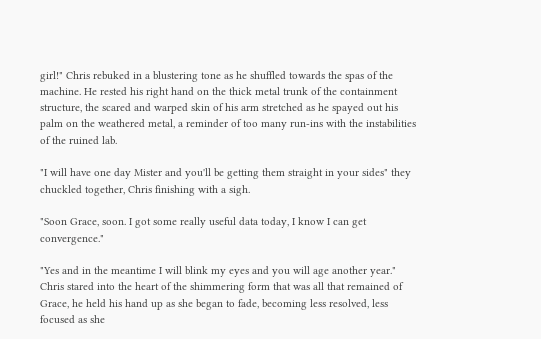girl!" Chris rebuked in a blustering tone as he shuffled towards the spas of the machine. He rested his right hand on the thick metal trunk of the containment structure, the scared and warped skin of his arm stretched as he spayed out his palm on the weathered metal, a reminder of too many run-ins with the instabilities of the ruined lab.

"I will have one day Mister and you'll be getting them straight in your sides" they chuckled together, Chris finishing with a sigh.

"Soon Grace, soon. I got some really useful data today, I know I can get convergence."

"Yes and in the meantime I will blink my eyes and you will age another year." Chris stared into the heart of the shimmering form that was all that remained of Grace, he held his hand up as she began to fade, becoming less resolved, less focused as she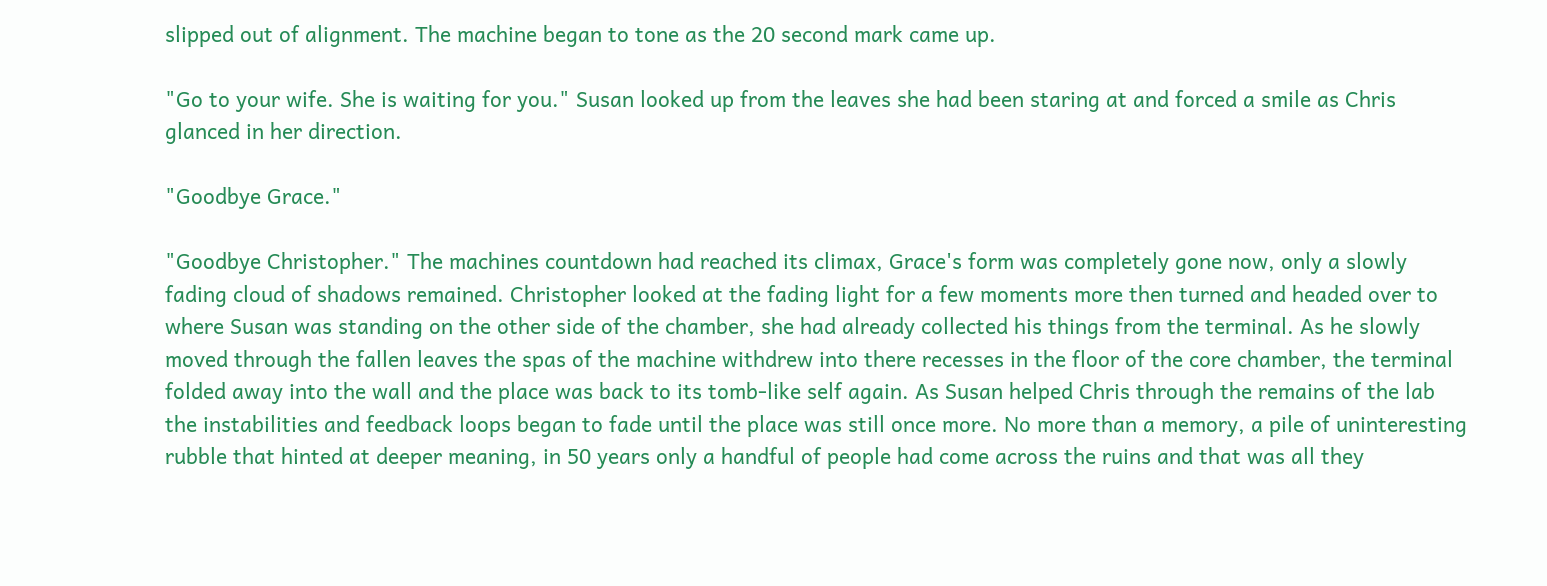slipped out of alignment. The machine began to tone as the 20 second mark came up.

"Go to your wife. She is waiting for you." Susan looked up from the leaves she had been staring at and forced a smile as Chris glanced in her direction.

"Goodbye Grace."

"Goodbye Christopher." The machines countdown had reached its climax, Grace's form was completely gone now, only a slowly fading cloud of shadows remained. Christopher looked at the fading light for a few moments more then turned and headed over to where Susan was standing on the other side of the chamber, she had already collected his things from the terminal. As he slowly moved through the fallen leaves the spas of the machine withdrew into there recesses in the floor of the core chamber, the terminal folded away into the wall and the place was back to its tomb-like self again. As Susan helped Chris through the remains of the lab the instabilities and feedback loops began to fade until the place was still once more. No more than a memory, a pile of uninteresting rubble that hinted at deeper meaning, in 50 years only a handful of people had come across the ruins and that was all they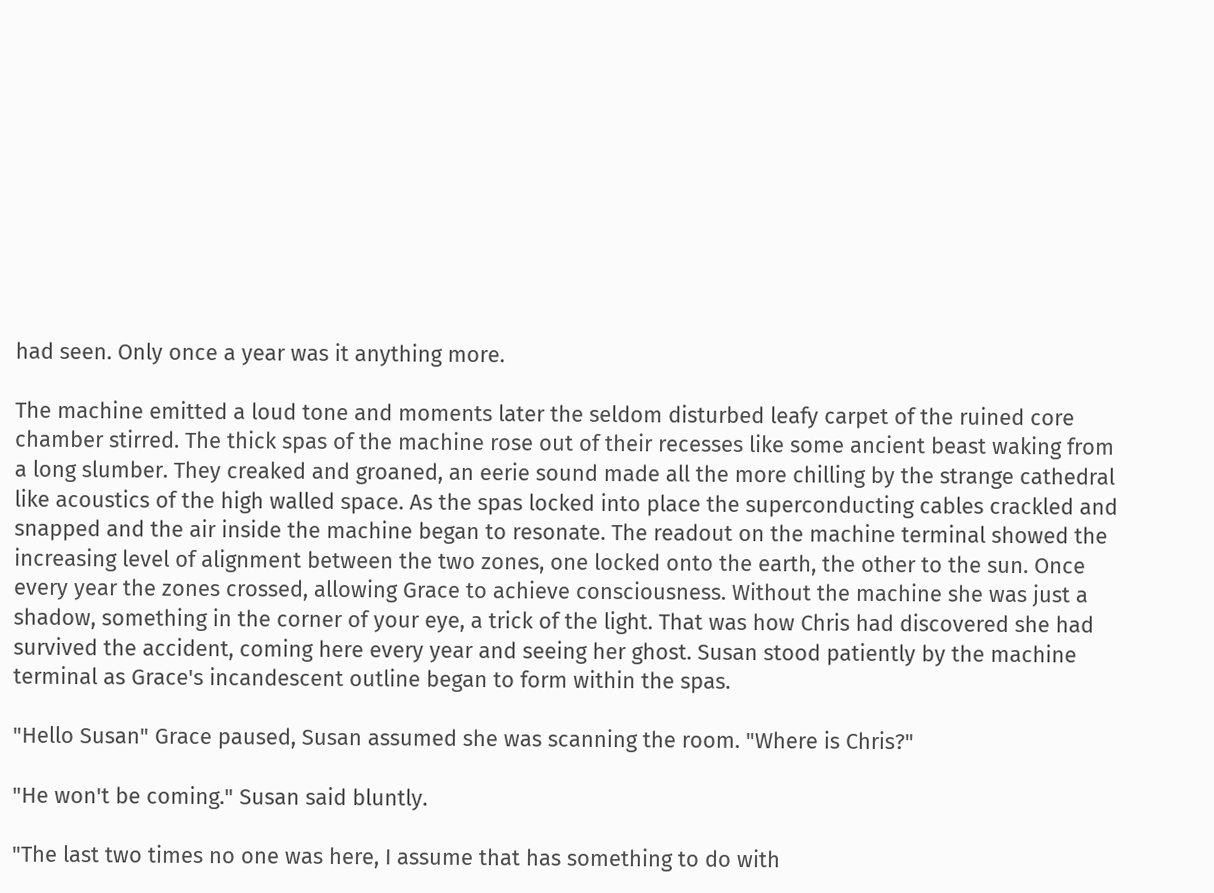had seen. Only once a year was it anything more.

The machine emitted a loud tone and moments later the seldom disturbed leafy carpet of the ruined core chamber stirred. The thick spas of the machine rose out of their recesses like some ancient beast waking from a long slumber. They creaked and groaned, an eerie sound made all the more chilling by the strange cathedral like acoustics of the high walled space. As the spas locked into place the superconducting cables crackled and snapped and the air inside the machine began to resonate. The readout on the machine terminal showed the increasing level of alignment between the two zones, one locked onto the earth, the other to the sun. Once every year the zones crossed, allowing Grace to achieve consciousness. Without the machine she was just a shadow, something in the corner of your eye, a trick of the light. That was how Chris had discovered she had survived the accident, coming here every year and seeing her ghost. Susan stood patiently by the machine terminal as Grace's incandescent outline began to form within the spas.

"Hello Susan" Grace paused, Susan assumed she was scanning the room. "Where is Chris?"

"He won't be coming." Susan said bluntly.

"The last two times no one was here, I assume that has something to do with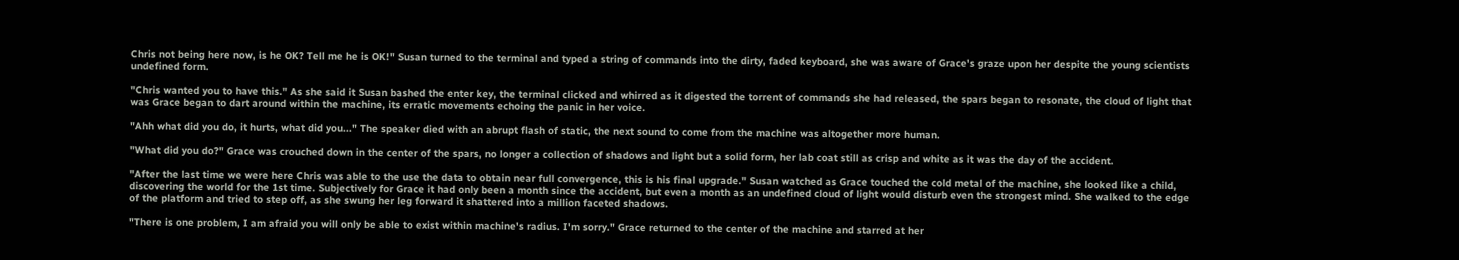Chris not being here now, is he OK? Tell me he is OK!" Susan turned to the terminal and typed a string of commands into the dirty, faded keyboard, she was aware of Grace's graze upon her despite the young scientists undefined form.

"Chris wanted you to have this." As she said it Susan bashed the enter key, the terminal clicked and whirred as it digested the torrent of commands she had released, the spars began to resonate, the cloud of light that was Grace began to dart around within the machine, its erratic movements echoing the panic in her voice.

"Ahh what did you do, it hurts, what did you..." The speaker died with an abrupt flash of static, the next sound to come from the machine was altogether more human.

"What did you do?" Grace was crouched down in the center of the spars, no longer a collection of shadows and light but a solid form, her lab coat still as crisp and white as it was the day of the accident.

"After the last time we were here Chris was able to the use the data to obtain near full convergence, this is his final upgrade." Susan watched as Grace touched the cold metal of the machine, she looked like a child, discovering the world for the 1st time. Subjectively for Grace it had only been a month since the accident, but even a month as an undefined cloud of light would disturb even the strongest mind. She walked to the edge of the platform and tried to step off, as she swung her leg forward it shattered into a million faceted shadows.

"There is one problem, I am afraid you will only be able to exist within machine's radius. I'm sorry." Grace returned to the center of the machine and starred at her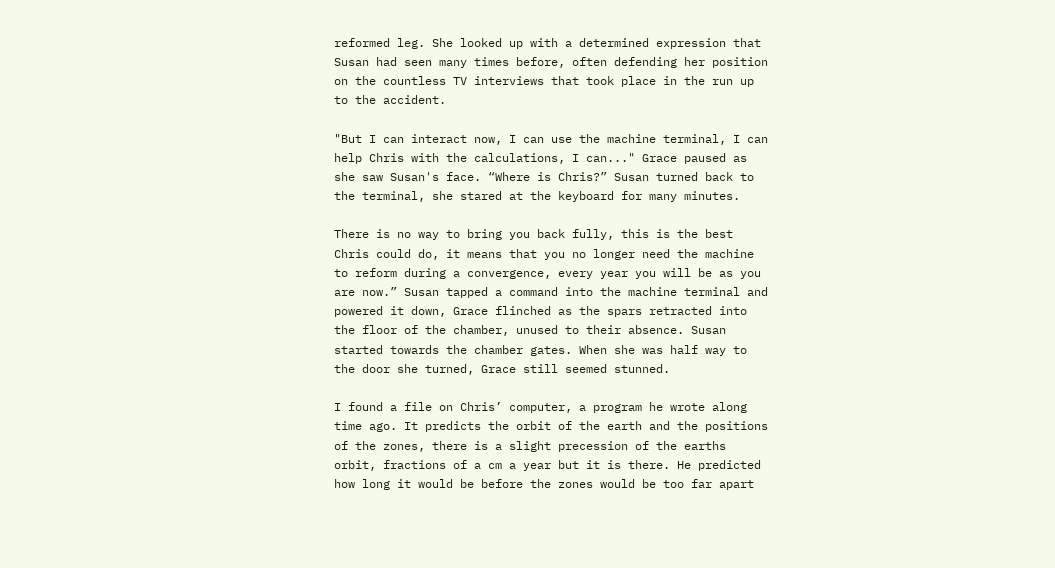reformed leg. She looked up with a determined expression that Susan had seen many times before, often defending her position on the countless TV interviews that took place in the run up to the accident.

"But I can interact now, I can use the machine terminal, I can help Chris with the calculations, I can..." Grace paused as she saw Susan's face. “Where is Chris?” Susan turned back to the terminal, she stared at the keyboard for many minutes.

There is no way to bring you back fully, this is the best Chris could do, it means that you no longer need the machine to reform during a convergence, every year you will be as you are now.” Susan tapped a command into the machine terminal and powered it down, Grace flinched as the spars retracted into the floor of the chamber, unused to their absence. Susan started towards the chamber gates. When she was half way to the door she turned, Grace still seemed stunned.

I found a file on Chris’ computer, a program he wrote along time ago. It predicts the orbit of the earth and the positions of the zones, there is a slight precession of the earths orbit, fractions of a cm a year but it is there. He predicted how long it would be before the zones would be too far apart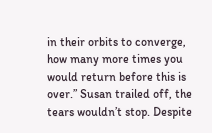in their orbits to converge, how many more times you would return before this is over.” Susan trailed off, the tears wouldn’t stop. Despite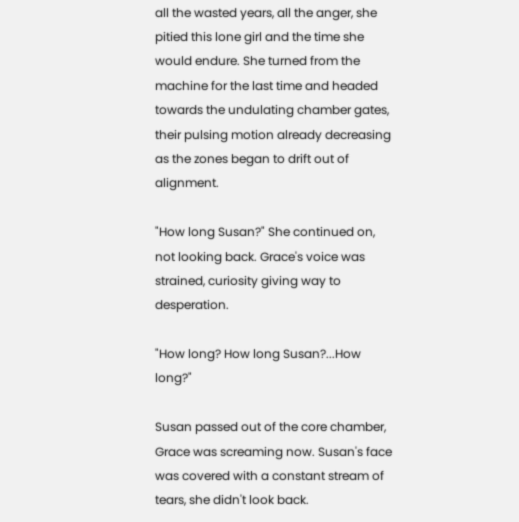all the wasted years, all the anger, she pitied this lone girl and the time she would endure. She turned from the machine for the last time and headed towards the undulating chamber gates, their pulsing motion already decreasing as the zones began to drift out of alignment.

"How long Susan?" She continued on, not looking back. Grace's voice was strained, curiosity giving way to desperation.

"How long? How long Susan?...How long?"

Susan passed out of the core chamber, Grace was screaming now. Susan's face was covered with a constant stream of tears, she didn't look back.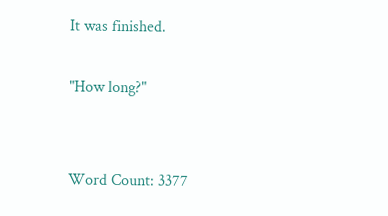It was finished.

"How long?"


Word Count: 3377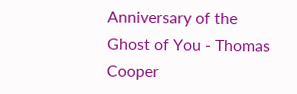Anniversary of the Ghost of You - Thomas Cooper